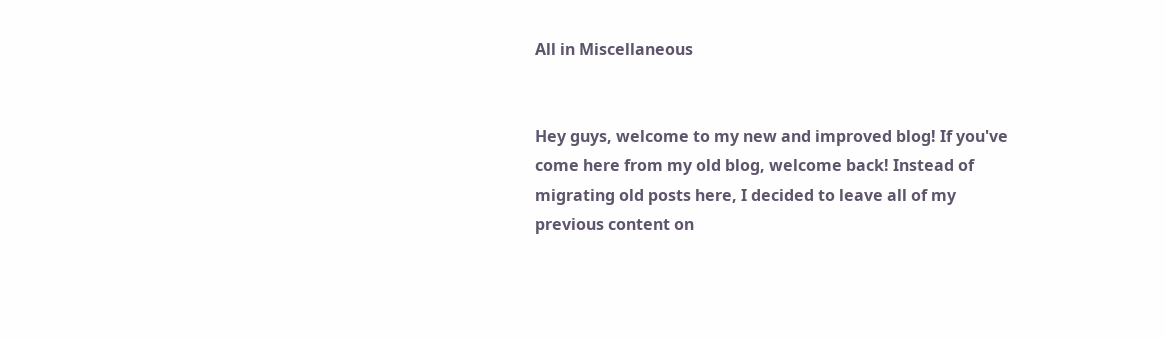All in Miscellaneous


Hey guys, welcome to my new and improved blog! If you've come here from my old blog, welcome back! Instead of migrating old posts here, I decided to leave all of my previous content on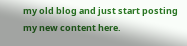my old blog and just start posting my new content here.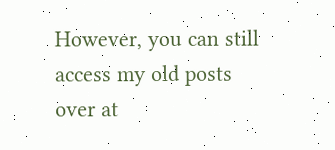However, you can still access my old posts over at